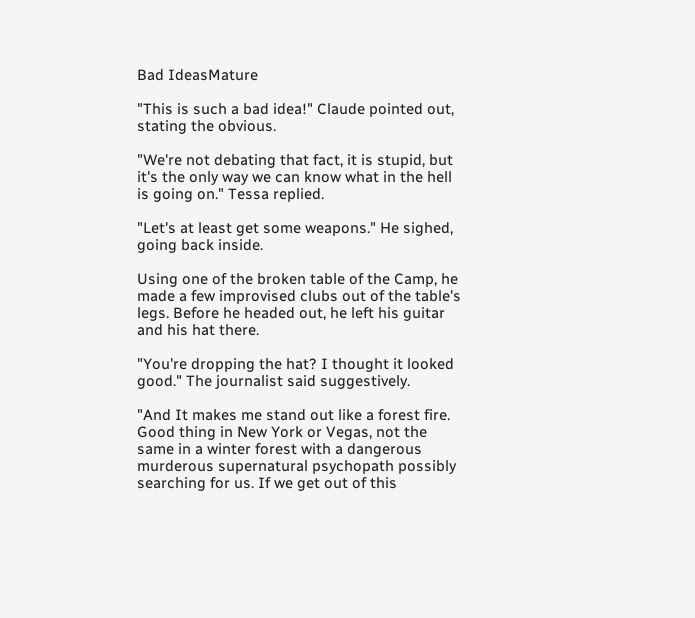Bad IdeasMature

"This is such a bad idea!" Claude pointed out, stating the obvious.

"We're not debating that fact, it is stupid, but it's the only way we can know what in the hell is going on." Tessa replied.

"Let's at least get some weapons." He sighed, going back inside.

Using one of the broken table of the Camp, he made a few improvised clubs out of the table's legs. Before he headed out, he left his guitar and his hat there.

"You're dropping the hat? I thought it looked good." The journalist said suggestively.

"And It makes me stand out like a forest fire. Good thing in New York or Vegas, not the same in a winter forest with a dangerous murderous supernatural psychopath possibly searching for us. If we get out of this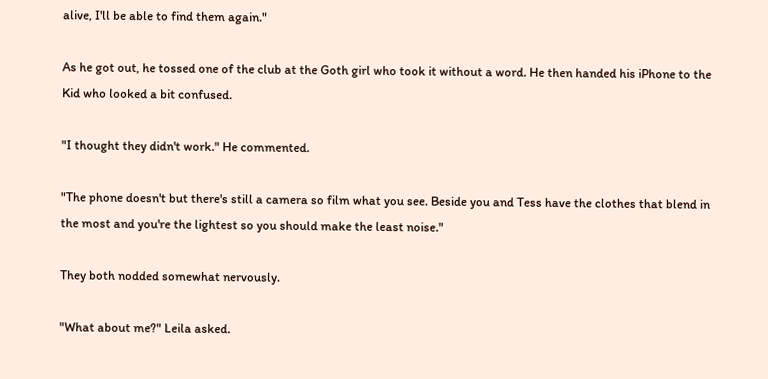alive, I'll be able to find them again."

As he got out, he tossed one of the club at the Goth girl who took it without a word. He then handed his iPhone to the Kid who looked a bit confused.

"I thought they didn't work." He commented.

"The phone doesn't but there's still a camera so film what you see. Beside you and Tess have the clothes that blend in the most and you're the lightest so you should make the least noise."

They both nodded somewhat nervously.

"What about me?" Leila asked.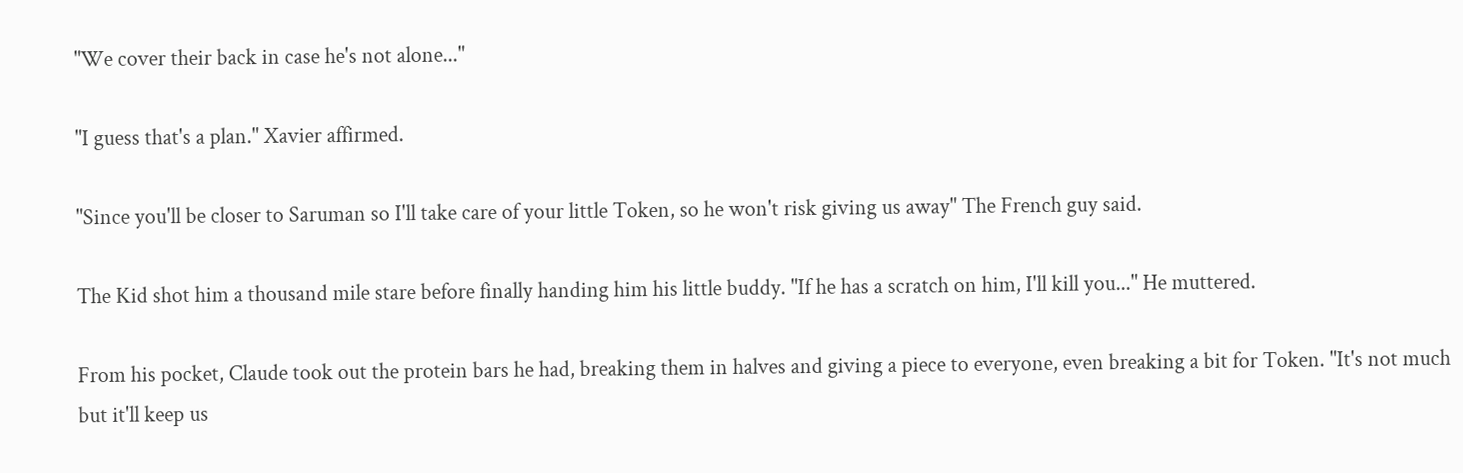"We cover their back in case he's not alone..."

"I guess that's a plan." Xavier affirmed.

"Since you'll be closer to Saruman so I'll take care of your little Token, so he won't risk giving us away" The French guy said.

The Kid shot him a thousand mile stare before finally handing him his little buddy. "If he has a scratch on him, I'll kill you..." He muttered.

From his pocket, Claude took out the protein bars he had, breaking them in halves and giving a piece to everyone, even breaking a bit for Token. "It's not much but it'll keep us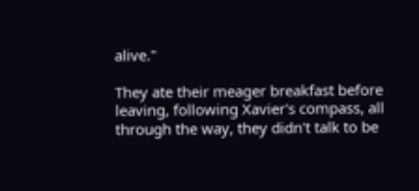alive."

They ate their meager breakfast before leaving, following Xavier's compass, all through the way, they didn't talk to be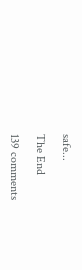safe...

The End

139 comments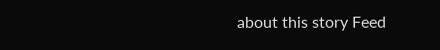about this story Feed